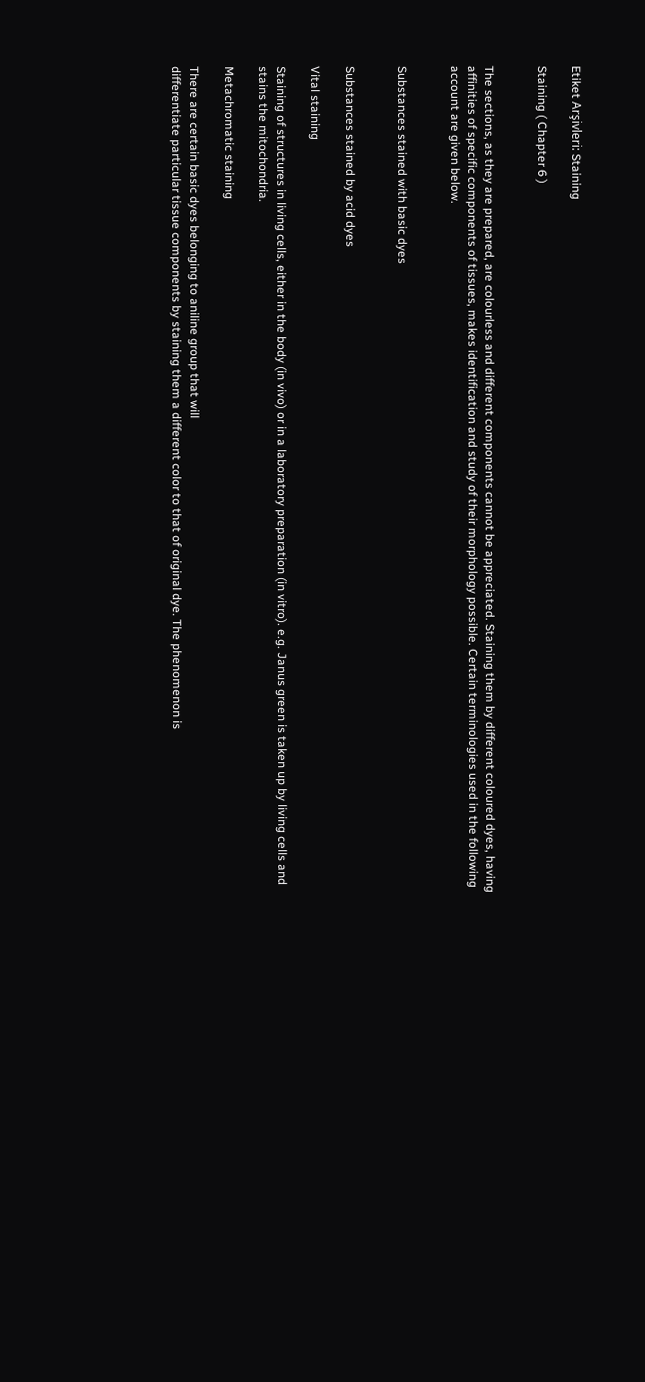Etiket Arşivleri: Staining

Staining ( Chapter 6 )


The sections, as they are prepared, are colourless and different components cannot be appreciated. Staining them by different coloured dyes, having affinities of specific components of tissues, makes identification and study of their morphology possible. Certain terminologies used in the following account are given below.


Substances stained with basic dyes


Substances stained by acid dyes

Vital staining

Staining of structures in living cells, either in the body (in vivo) or in a laboratory preparation (in vitro). e.g. Janus green is taken up by living cells and stains the mitochondria.

Metachromatic staining

There are certain basic dyes belonging to aniline group that will
differentiate particular tissue components by staining them a different color to that of original dye. The phenomenon is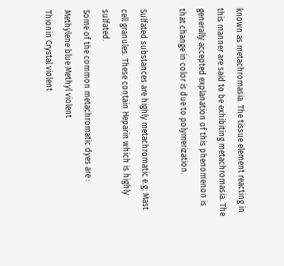known as metachromasia. The tissue element reacting in this manner are said to be exhibiting metachromasia. The generally accepted explanation of this phenomenon is that change in color is due to polymerization.

Sulfated substances are highly metachromatic e.g. Mast cell granules. These contain Heparin which is highly sulfated.
Some of the common metachromatic dyes are :
Methylene blue Methyl violent
Thionin Crystal violent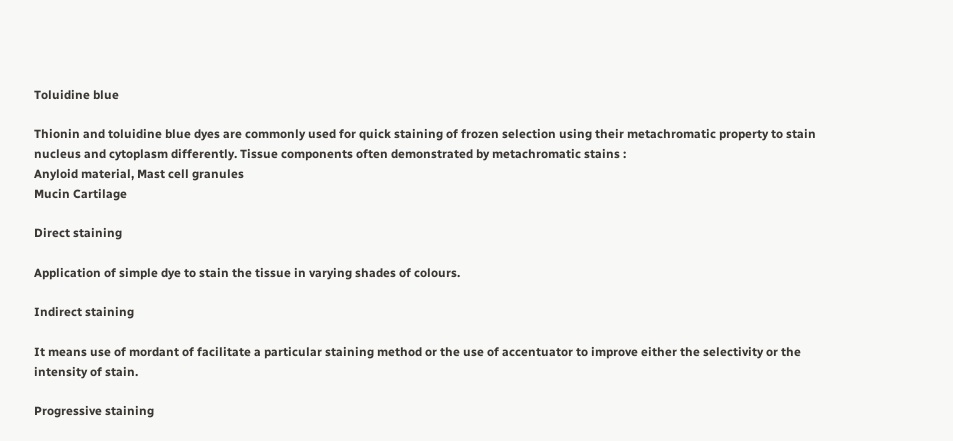Toluidine blue

Thionin and toluidine blue dyes are commonly used for quick staining of frozen selection using their metachromatic property to stain nucleus and cytoplasm differently. Tissue components often demonstrated by metachromatic stains :
Anyloid material, Mast cell granules
Mucin Cartilage

Direct staining

Application of simple dye to stain the tissue in varying shades of colours.

Indirect staining

It means use of mordant of facilitate a particular staining method or the use of accentuator to improve either the selectivity or the intensity of stain.

Progressive staining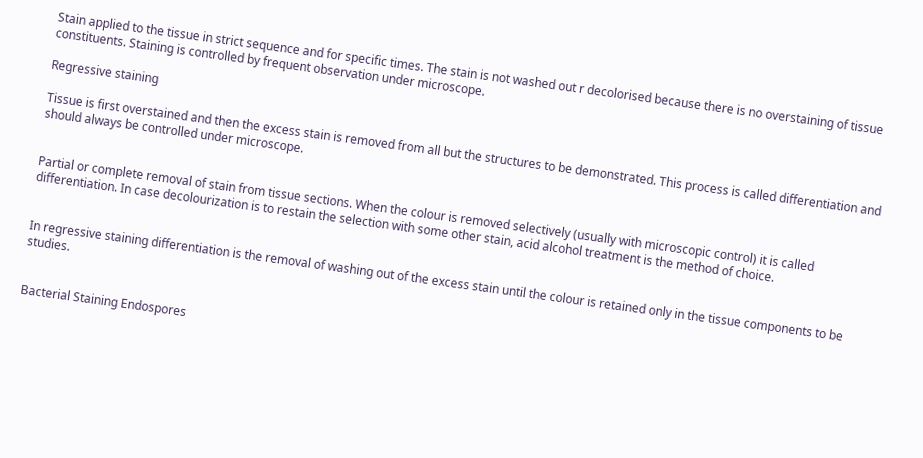Stain applied to the tissue in strict sequence and for specific times. The stain is not washed out r decolorised because there is no overstaining of tissue constituents. Staining is controlled by frequent observation under microscope.

Regressive staining

Tissue is first overstained and then the excess stain is removed from all but the structures to be demonstrated. This process is called differentiation and should always be controlled under microscope.


Partial or complete removal of stain from tissue sections. When the colour is removed selectively (usually with microscopic control) it is called differentiation. In case decolourization is to restain the selection with some other stain, acid alcohol treatment is the method of choice.


In regressive staining differentiation is the removal of washing out of the excess stain until the colour is retained only in the tissue components to be studies.


Bacterial Staining Endospores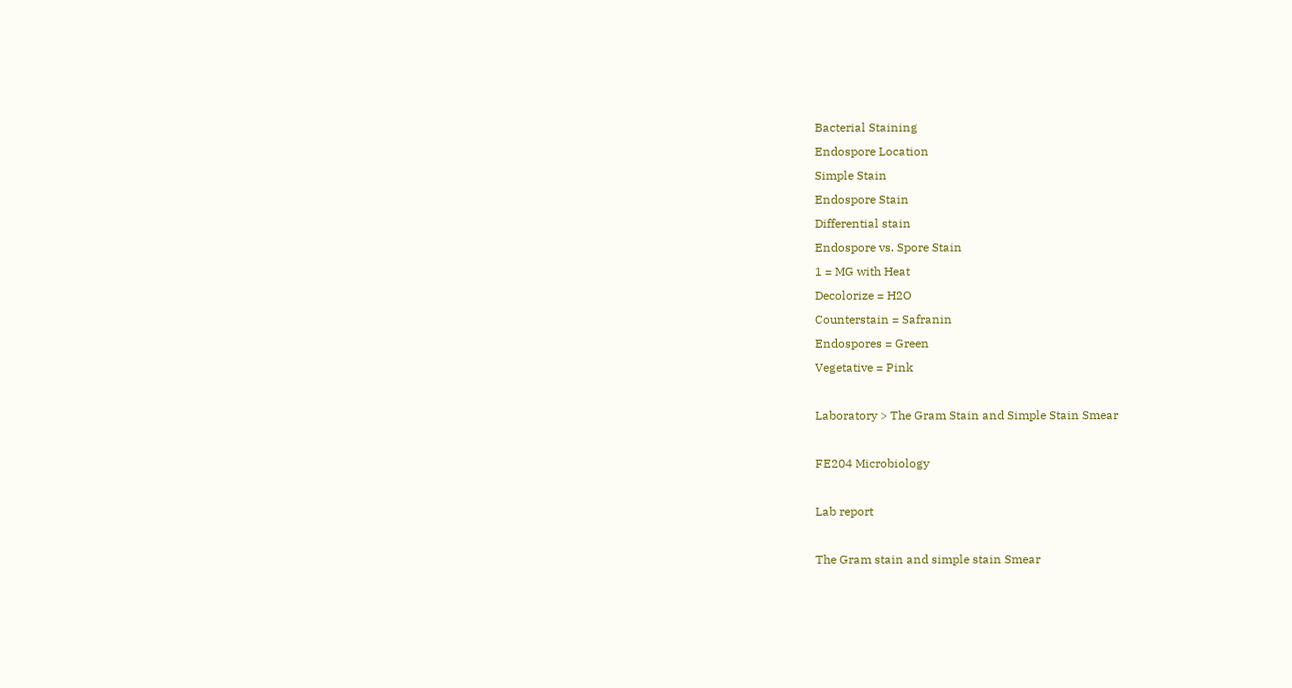Bacterial Staining
Endospore Location
Simple Stain
Endospore Stain
Differential stain
Endospore vs. Spore Stain
1 = MG with Heat
Decolorize = H2O
Counterstain = Safranin
Endospores = Green
Vegetative = Pink

Laboratory > The Gram Stain and Simple Stain Smear

FE204 Microbiology

Lab report

The Gram stain and simple stain Smear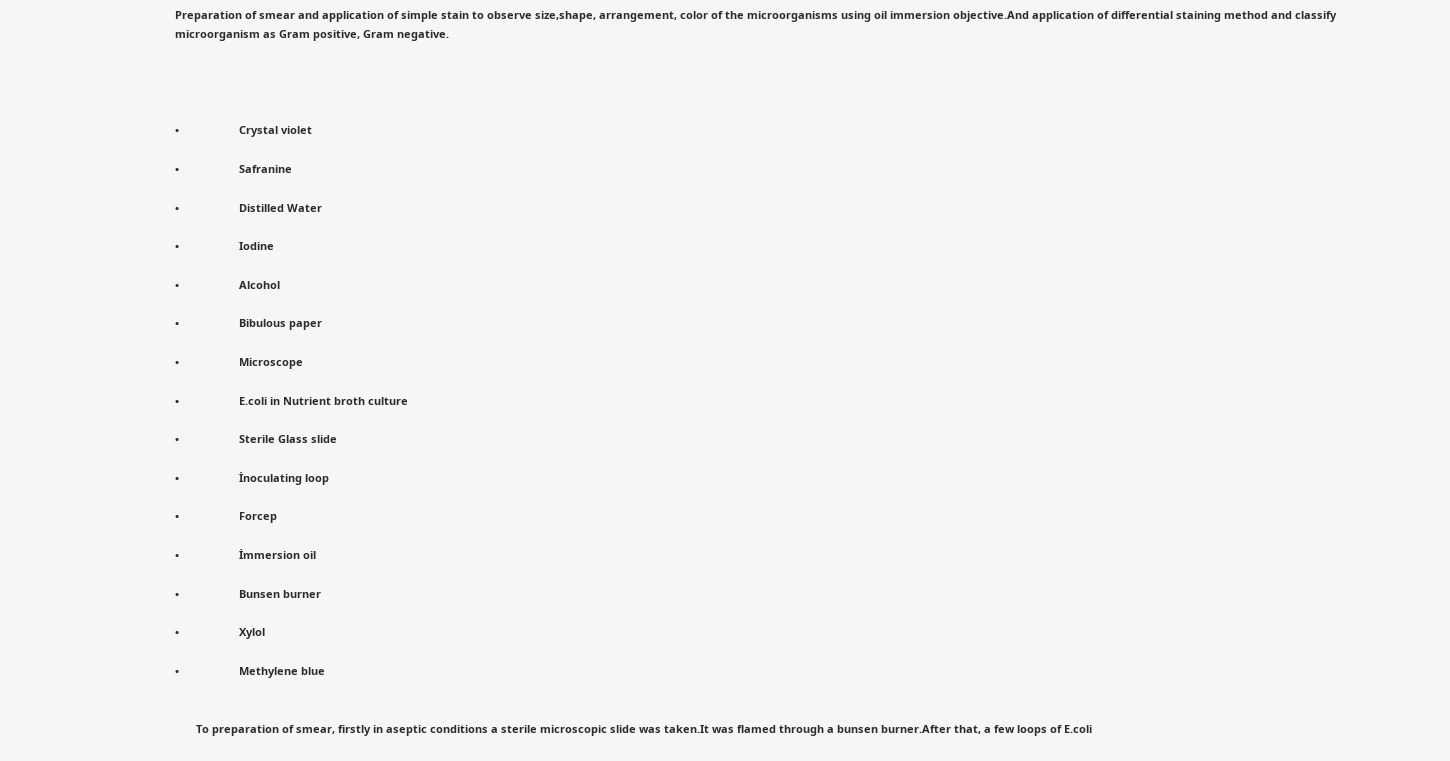Preparation of smear and application of simple stain to observe size,shape, arrangement, color of the microorganisms using oil immersion objective.And application of differential staining method and classify microorganism as Gram positive, Gram negative.




•                    Crystal violet

•                    Safranine

•                    Distilled Water

•                    Iodine

•                    Alcohol

•                    Bibulous paper

•                    Microscope

•                    E.coli in Nutrient broth culture

•                    Sterile Glass slide

•                    İnoculating loop

•                    Forcep

•                    İmmersion oil

•                    Bunsen burner

•                    Xylol

•                    Methylene blue


       To preparation of smear, firstly in aseptic conditions a sterile microscopic slide was taken.It was flamed through a bunsen burner.After that, a few loops of E.coli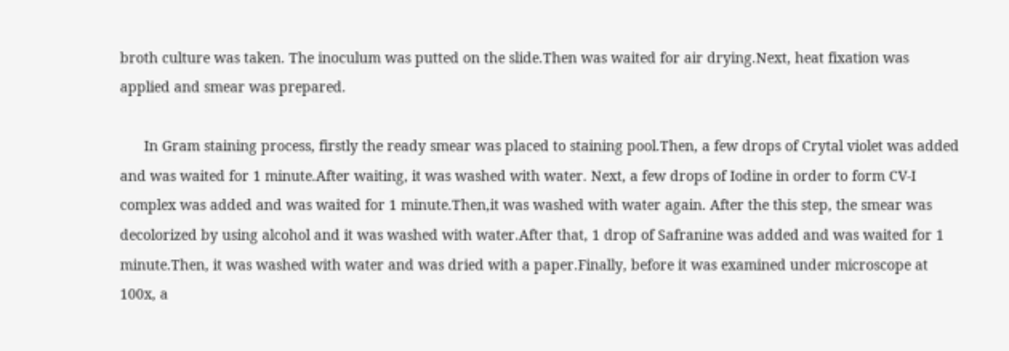broth culture was taken. The inoculum was putted on the slide.Then was waited for air drying.Next, heat fixation was applied and smear was prepared.

      In Gram staining process, firstly the ready smear was placed to staining pool.Then, a few drops of Crytal violet was added and was waited for 1 minute.After waiting, it was washed with water. Next, a few drops of Iodine in order to form CV-I complex was added and was waited for 1 minute.Then,it was washed with water again. After the this step, the smear was decolorized by using alcohol and it was washed with water.After that, 1 drop of Safranine was added and was waited for 1 minute.Then, it was washed with water and was dried with a paper.Finally, before it was examined under microscope at 100x, a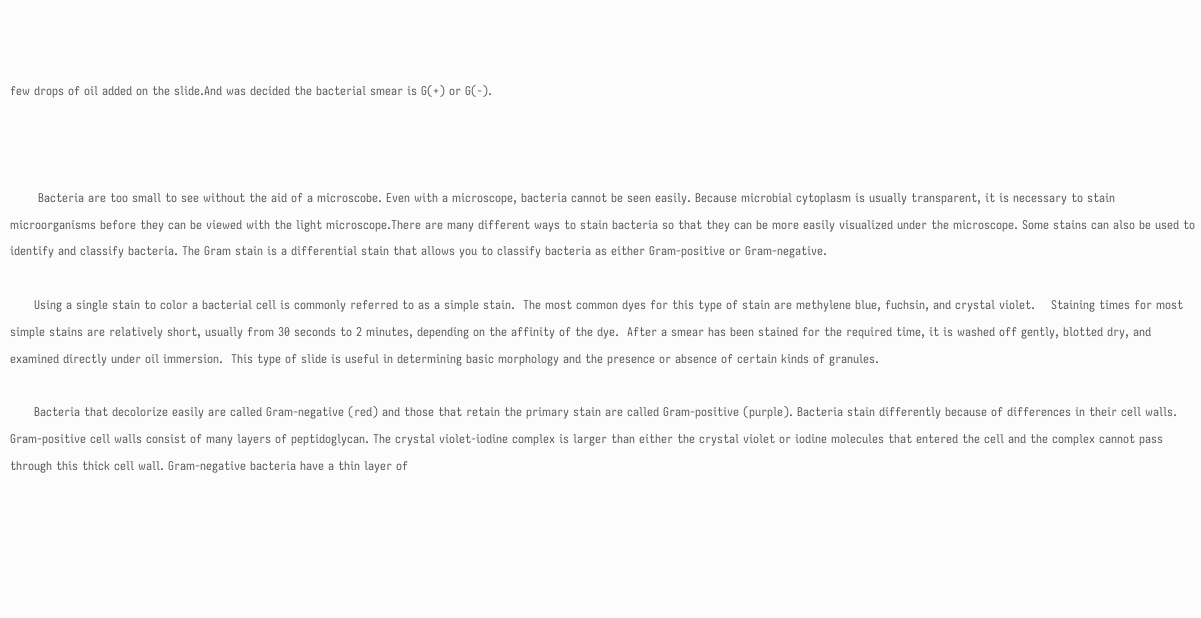few drops of oil added on the slide.And was decided the bacterial smear is G(+) or G(-).



       Bacteria are too small to see without the aid of a microscobe. Even with a microscope, bacteria cannot be seen easily. Because microbial cytoplasm is usually transparent, it is necessary to stain microorganisms before they can be viewed with the light microscope.There are many different ways to stain bacteria so that they can be more easily visualized under the microscope. Some stains can also be used to identify and classify bacteria. The Gram stain is a differential stain that allows you to classify bacteria as either Gram-positive or Gram-negative.

      Using a single stain to color a bacterial cell is commonly referred to as a simple stain.  The most common dyes for this type of stain are methylene blue, fuchsin, and crystal violet.    Staining times for most simple stains are relatively short, usually from 30 seconds to 2 minutes, depending on the affinity of the dye.  After a smear has been stained for the required time, it is washed off gently, blotted dry, and examined directly under oil immersion.  This type of slide is useful in determining basic morphology and the presence or absence of certain kinds of granules.

      Bacteria that decolorize easily are called Gram-negative (red) and those that retain the primary stain are called Gram-positive (purple). Bacteria stain differently because of differences in their cell walls. Gram-positive cell walls consist of many layers of peptidoglycan. The crystal violet-iodine complex is larger than either the crystal violet or iodine molecules that entered the cell and the complex cannot pass through this thick cell wall. Gram-negative bacteria have a thin layer of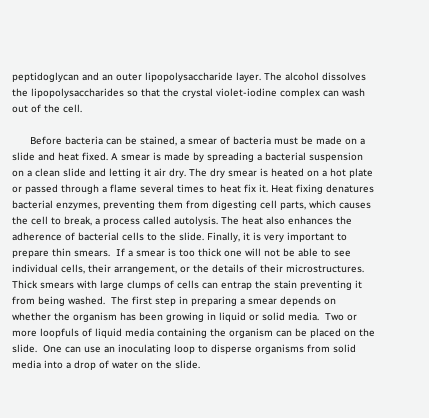peptidoglycan and an outer lipopolysaccharide layer. The alcohol dissolves the lipopolysaccharides so that the crystal violet-iodine complex can wash out of the cell.

      Before bacteria can be stained, a smear of bacteria must be made on a slide and heat fixed. A smear is made by spreading a bacterial suspension on a clean slide and letting it air dry. The dry smear is heated on a hot plate or passed through a flame several times to heat fix it. Heat fixing denatures bacterial enzymes, preventing them from digesting cell parts, which causes the cell to break, a process called autolysis. The heat also enhances the adherence of bacterial cells to the slide. Finally, it is very important to prepare thin smears.  If a smear is too thick one will not be able to see individual cells, their arrangement, or the details of their microstructures.  Thick smears with large clumps of cells can entrap the stain preventing it from being washed.  The first step in preparing a smear depends on  whether the organism has been growing in liquid or solid media.  Two or more loopfuls of liquid media containing the organism can be placed on the slide.  One can use an inoculating loop to disperse organisms from solid media into a drop of water on the slide.